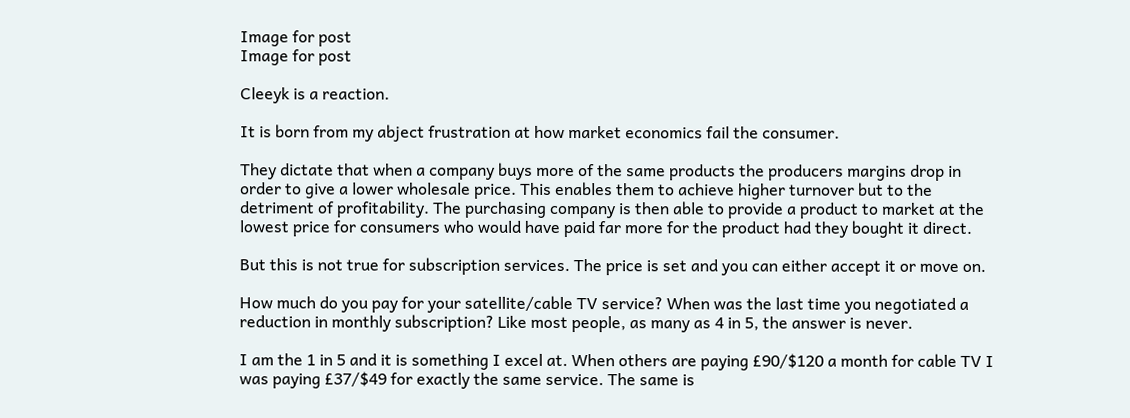Image for post
Image for post

Cleeyk is a reaction.

It is born from my abject frustration at how market economics fail the consumer.

They dictate that when a company buys more of the same products the producers margins drop in order to give a lower wholesale price. This enables them to achieve higher turnover but to the detriment of profitability. The purchasing company is then able to provide a product to market at the lowest price for consumers who would have paid far more for the product had they bought it direct.

But this is not true for subscription services. The price is set and you can either accept it or move on.

How much do you pay for your satellite/cable TV service? When was the last time you negotiated a reduction in monthly subscription? Like most people, as many as 4 in 5, the answer is never.

I am the 1 in 5 and it is something I excel at. When others are paying £90/$120 a month for cable TV I was paying £37/$49 for exactly the same service. The same is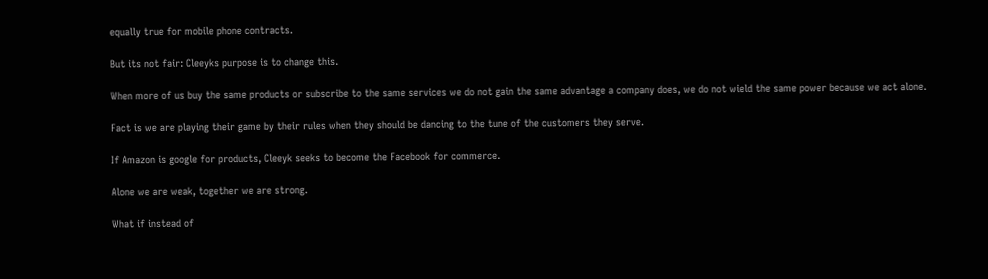equally true for mobile phone contracts.

But its not fair: Cleeyks purpose is to change this.

When more of us buy the same products or subscribe to the same services we do not gain the same advantage a company does, we do not wield the same power because we act alone.

Fact is we are playing their game by their rules when they should be dancing to the tune of the customers they serve.

If Amazon is google for products, Cleeyk seeks to become the Facebook for commerce.

Alone we are weak, together we are strong.

What if instead of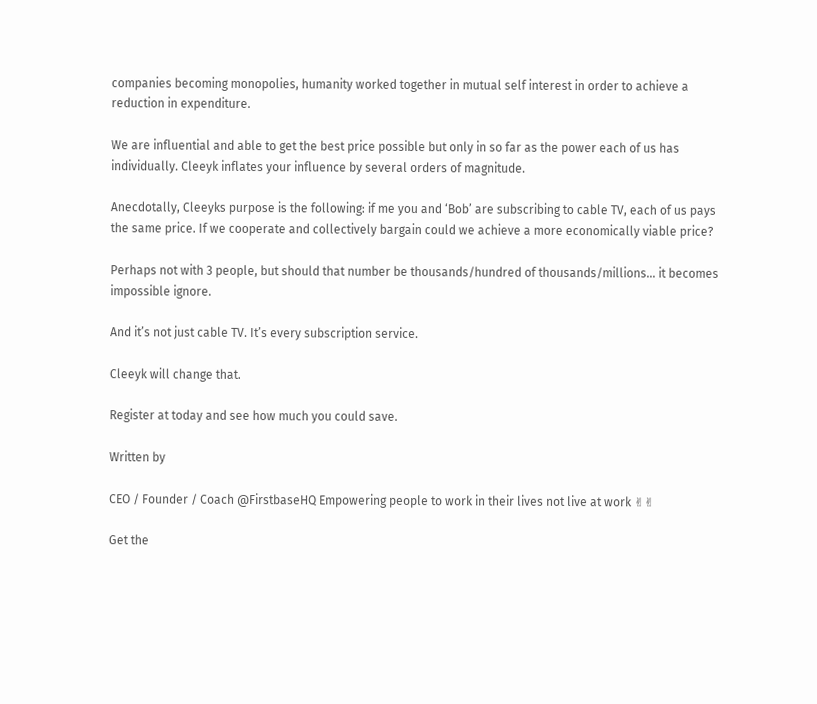companies becoming monopolies, humanity worked together in mutual self interest in order to achieve a reduction in expenditure.

We are influential and able to get the best price possible but only in so far as the power each of us has individually. Cleeyk inflates your influence by several orders of magnitude.

Anecdotally, Cleeyks purpose is the following: if me you and ‘Bob’ are subscribing to cable TV, each of us pays the same price. If we cooperate and collectively bargain could we achieve a more economically viable price?

Perhaps not with 3 people, but should that number be thousands/hundred of thousands/millions… it becomes impossible ignore.

And it’s not just cable TV. It’s every subscription service.

Cleeyk will change that.

Register at today and see how much you could save.

Written by

CEO / Founder / Coach @FirstbaseHQ Empowering people to work in their lives not live at work ✌✌

Get the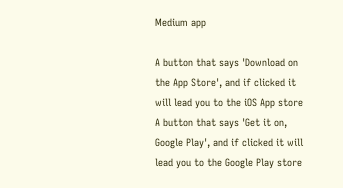Medium app

A button that says 'Download on the App Store', and if clicked it will lead you to the iOS App store
A button that says 'Get it on, Google Play', and if clicked it will lead you to the Google Play store